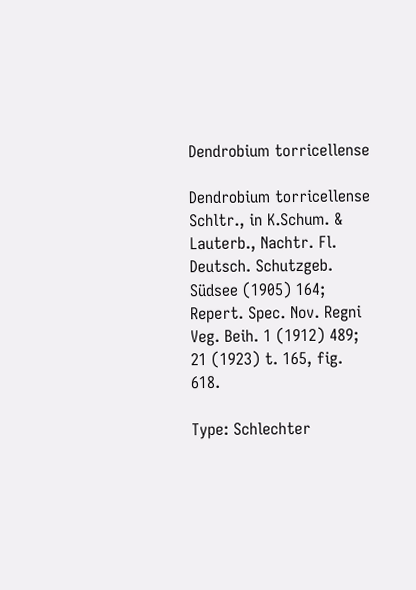Dendrobium torricellense

Dendrobium torricellense Schltr., in K.Schum. & Lauterb., Nachtr. Fl. Deutsch. Schutzgeb. Südsee (1905) 164; Repert. Spec. Nov. Regni Veg. Beih. 1 (1912) 489; 21 (1923) t. 165, fig. 618.

Type: Schlechter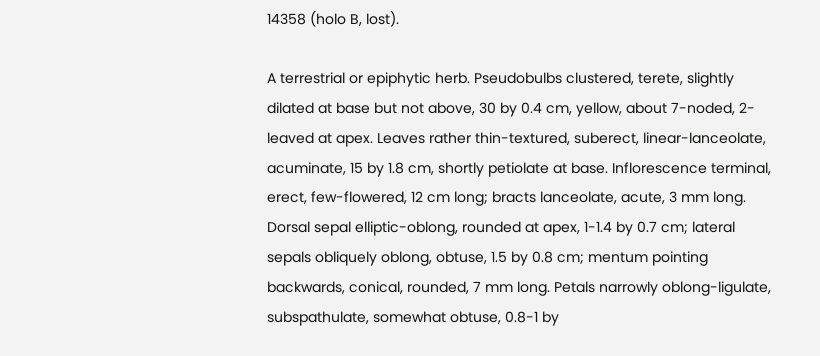14358 (holo B, lost).

A terrestrial or epiphytic herb. Pseudobulbs clustered, terete, slightly dilated at base but not above, 30 by 0.4 cm, yellow, about 7-noded, 2-leaved at apex. Leaves rather thin-textured, suberect, linear-lanceolate, acuminate, 15 by 1.8 cm, shortly petiolate at base. Inflorescence terminal, erect, few-flowered, 12 cm long; bracts lanceolate, acute, 3 mm long. Dorsal sepal elliptic-oblong, rounded at apex, 1-1.4 by 0.7 cm; lateral sepals obliquely oblong, obtuse, 1.5 by 0.8 cm; mentum pointing backwards, conical, rounded, 7 mm long. Petals narrowly oblong-ligulate, subspathulate, somewhat obtuse, 0.8-1 by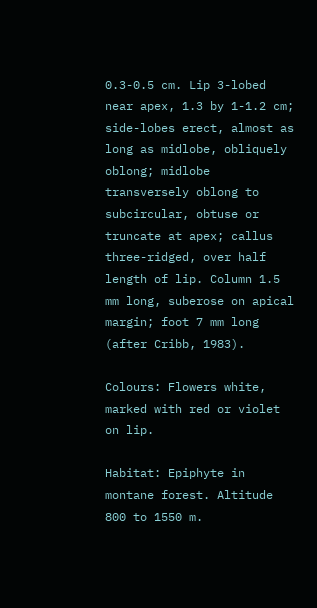0.3-0.5 cm. Lip 3-lobed near apex, 1.3 by 1-1.2 cm; side-lobes erect, almost as long as midlobe, obliquely oblong; midlobe transversely oblong to subcircular, obtuse or truncate at apex; callus three-ridged, over half length of lip. Column 1.5 mm long, suberose on apical margin; foot 7 mm long
(after Cribb, 1983).

Colours: Flowers white, marked with red or violet on lip.

Habitat: Epiphyte in montane forest. Altitude 800 to 1550 m.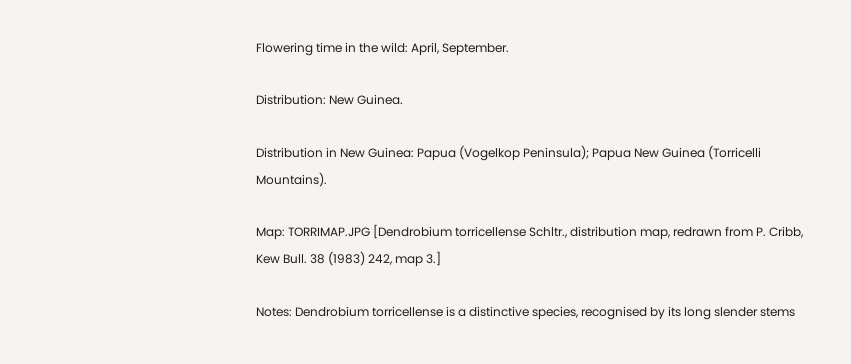Flowering time in the wild: April, September.

Distribution: New Guinea.

Distribution in New Guinea: Papua (Vogelkop Peninsula); Papua New Guinea (Torricelli Mountains).

Map: TORRIMAP.JPG [Dendrobium torricellense Schltr., distribution map, redrawn from P. Cribb, Kew Bull. 38 (1983) 242, map 3.]

Notes: Dendrobium torricellense is a distinctive species, recognised by its long slender stems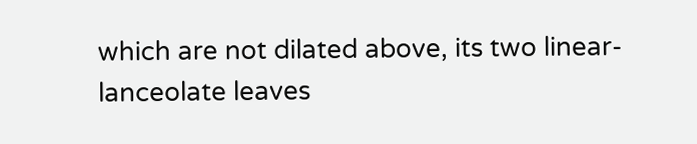which are not dilated above, its two linear-lanceolate leaves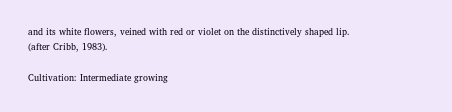and its white flowers, veined with red or violet on the distinctively shaped lip.
(after Cribb, 1983).

Cultivation: Intermediate growing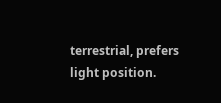terrestrial, prefers light position.